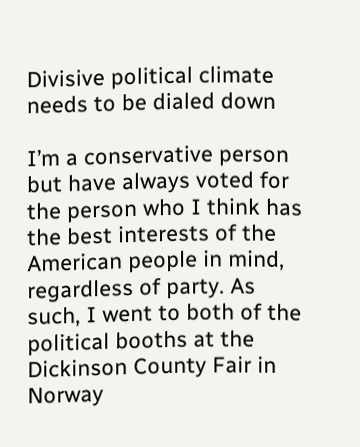Divisive political climate needs to be dialed down

I’m a conservative person but have always voted for the person who I think has the best interests of the American people in mind, regardless of party. As such, I went to both of the political booths at the Dickinson County Fair in Norway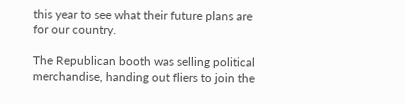this year to see what their future plans are for our country.

The Republican booth was selling political merchandise, handing out fliers to join the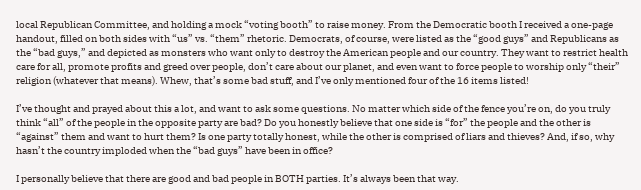local Republican Committee, and holding a mock “voting booth” to raise money. From the Democratic booth I received a one-page handout, filled on both sides with “us” vs. “them” rhetoric. Democrats, of course, were listed as the “good guys” and Republicans as the “bad guys,” and depicted as monsters who want only to destroy the American people and our country. They want to restrict health care for all, promote profits and greed over people, don’t care about our planet, and even want to force people to worship only “their” religion (whatever that means). Whew, that’s some bad stuff, and I’ve only mentioned four of the 16 items listed!

I’ve thought and prayed about this a lot, and want to ask some questions. No matter which side of the fence you’re on, do you truly think “all” of the people in the opposite party are bad? Do you honestly believe that one side is “for” the people and the other is “against” them and want to hurt them? Is one party totally honest, while the other is comprised of liars and thieves? And, if so, why hasn’t the country imploded when the “bad guys” have been in office?

I personally believe that there are good and bad people in BOTH parties. It’s always been that way.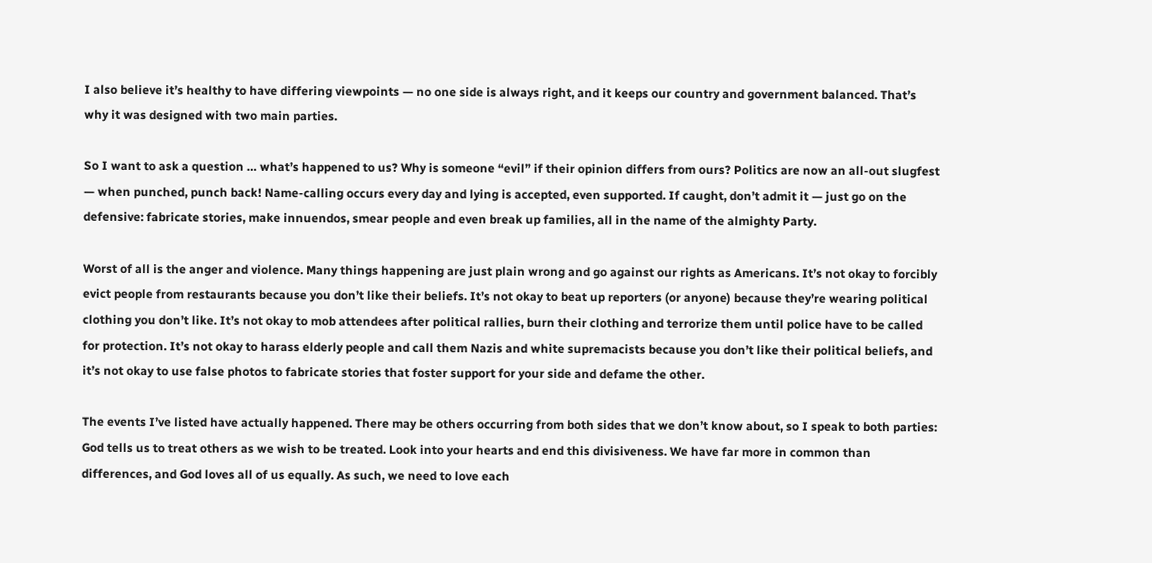I also believe it’s healthy to have differing viewpoints — no one side is always right, and it keeps our country and government balanced. That’s why it was designed with two main parties.

So I want to ask a question … what’s happened to us? Why is someone “evil” if their opinion differs from ours? Politics are now an all-out slugfest — when punched, punch back! Name-calling occurs every day and lying is accepted, even supported. If caught, don’t admit it — just go on the defensive: fabricate stories, make innuendos, smear people and even break up families, all in the name of the almighty Party.

Worst of all is the anger and violence. Many things happening are just plain wrong and go against our rights as Americans. It’s not okay to forcibly evict people from restaurants because you don’t like their beliefs. It’s not okay to beat up reporters (or anyone) because they’re wearing political clothing you don’t like. It’s not okay to mob attendees after political rallies, burn their clothing and terrorize them until police have to be called for protection. It’s not okay to harass elderly people and call them Nazis and white supremacists because you don’t like their political beliefs, and it’s not okay to use false photos to fabricate stories that foster support for your side and defame the other.

The events I’ve listed have actually happened. There may be others occurring from both sides that we don’t know about, so I speak to both parties: God tells us to treat others as we wish to be treated. Look into your hearts and end this divisiveness. We have far more in common than differences, and God loves all of us equally. As such, we need to love each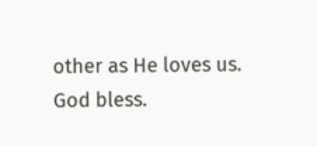other as He loves us. God bless.